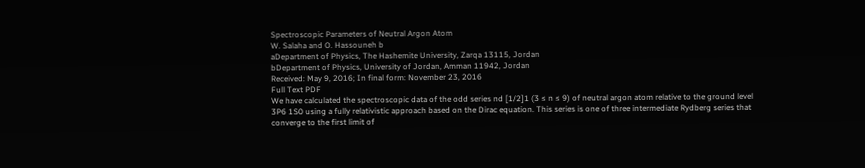Spectroscopic Parameters of Neutral Argon Atom
W. Salaha and O. Hassouneh b
aDepartment of Physics, The Hashemite University, Zarqa 13115, Jordan
bDepartment of Physics, University of Jordan, Amman 11942, Jordan
Received: May 9, 2016; In final form: November 23, 2016
Full Text PDF
We have calculated the spectroscopic data of the odd series nd [1/2]1 (3 ≤ n ≤ 9) of neutral argon atom relative to the ground level 3P6 1S0 using a fully relativistic approach based on the Dirac equation. This series is one of three intermediate Rydberg series that converge to the first limit of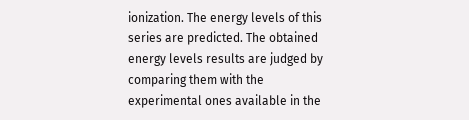ionization. The energy levels of this series are predicted. The obtained energy levels results are judged by comparing them with the experimental ones available in the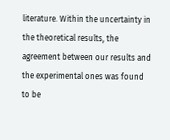literature. Within the uncertainty in the theoretical results, the agreement between our results and the experimental ones was found to be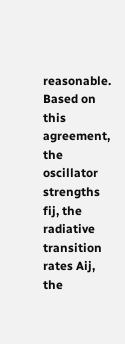reasonable. Based on this agreement, the oscillator strengths fij, the radiative transition rates Aij, the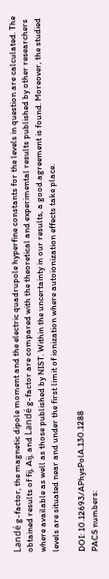Landé g-factor, the magnetic dipole moment and the electric quadrupole hyperfine constants for the levels in question are calculated. The obtained results of fij, Aij, and Landé g-factor are compared with the theoretical and experimental results published by other researchers where available as well as those published by NIST. Within the uncertainty in our results, a good agreement is found. Moreover, the studied levels are situated near and under the first limit of ionization where autoionization effects take place.

DOI: 10.12693/APhysPolA.130.1288
PACS numbers: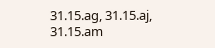31.15.ag, 31.15.aj, 31.15.am